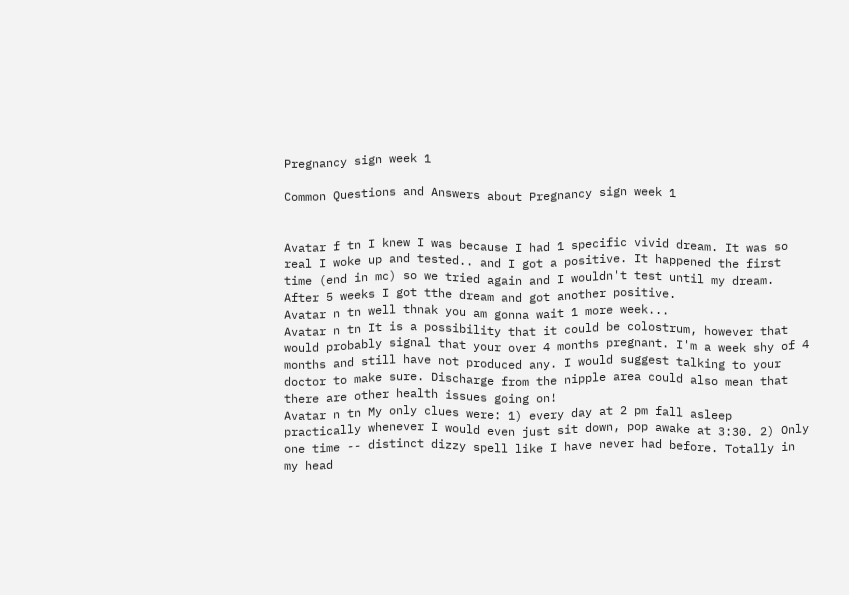Pregnancy sign week 1

Common Questions and Answers about Pregnancy sign week 1


Avatar f tn I knew I was because I had 1 specific vivid dream. It was so real I woke up and tested.. and I got a positive. It happened the first time (end in mc) so we tried again and I wouldn't test until my dream. After 5 weeks I got tthe dream and got another positive.
Avatar n tn well thnak you am gonna wait 1 more week...
Avatar n tn It is a possibility that it could be colostrum, however that would probably signal that your over 4 months pregnant. I'm a week shy of 4 months and still have not produced any. I would suggest talking to your doctor to make sure. Discharge from the nipple area could also mean that there are other health issues going on!
Avatar n tn My only clues were: 1) every day at 2 pm fall asleep practically whenever I would even just sit down, pop awake at 3:30. 2) Only one time -- distinct dizzy spell like I have never had before. Totally in my head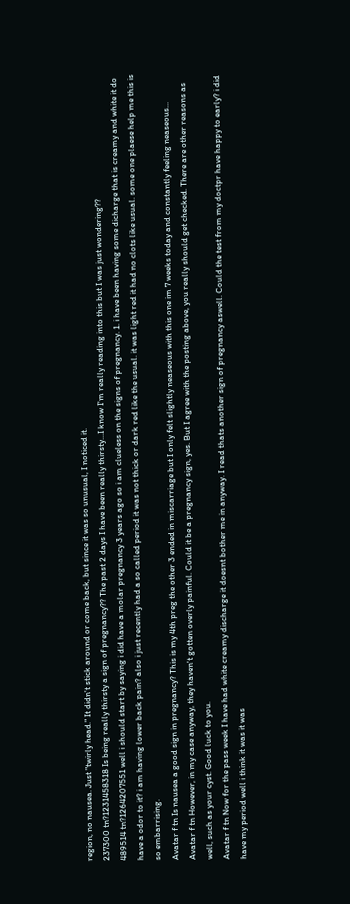region, no nausea. Just "twirly head." It didn't stick around or come back, but since it was so unusual, I noticed it.
237300 tn?1231458318 Is being really thirsty a sign of pregnancy?? The past 2 days I have been really thirsty...I know I'm really reading into this but I was just wondering??
489514 tn?1264207551 well i should start by saying i did have a molar pregnancy 3 years ago so i am clueless on the signs of pregnancy. 1. i have been having some dicharge that is creamy and white it do have a odor to it? i am having lower back pain? also i just recently had a so called period it was not thick or dark red like the usual. it was light red it had no clots like usual. some one plaese help me this is so embarrising.
Avatar f tn Is nausea a good sign in pregnancy? This is my 4th preg the other 3 ended in miscarriage but I only felt slightly neaseous with this one im 7 weeks today and constantly feeling neaseous...
Avatar f tn However, in my case anyway, they haven't gotten overly painful. Could it be a pregnancy sign, yes. But I agree with the posting above, you really should get checked. There are other reasons as well, such as your cyst. Good luck to you.
Avatar f tn Now for the pass week I have had white creamy discharge it doesnt bother me in anyway. I read thats another sign of pregnancy aswell. Could the test from my doctpr have happy to early? i did have my period well i think it was it was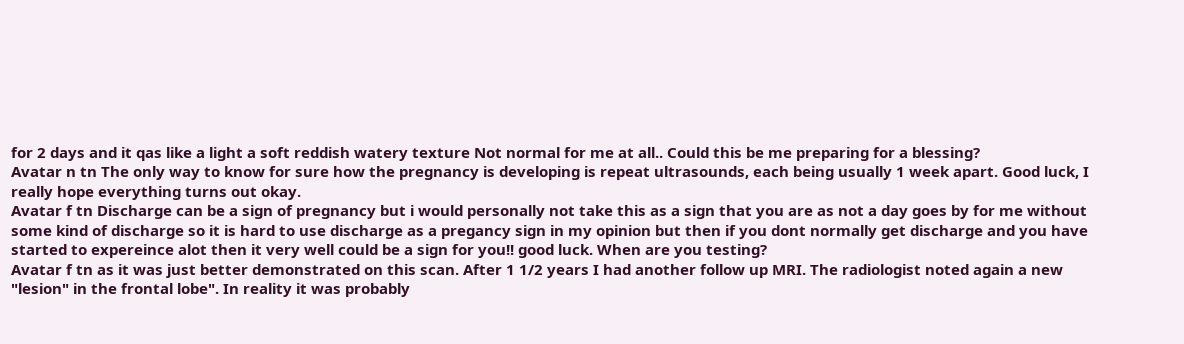for 2 days and it qas like a light a soft reddish watery texture Not normal for me at all.. Could this be me preparing for a blessing?
Avatar n tn The only way to know for sure how the pregnancy is developing is repeat ultrasounds, each being usually 1 week apart. Good luck, I really hope everything turns out okay.
Avatar f tn Discharge can be a sign of pregnancy but i would personally not take this as a sign that you are as not a day goes by for me without some kind of discharge so it is hard to use discharge as a pregancy sign in my opinion but then if you dont normally get discharge and you have started to expereince alot then it very well could be a sign for you!! good luck. When are you testing?
Avatar f tn as it was just better demonstrated on this scan. After 1 1/2 years I had another follow up MRI. The radiologist noted again a new "lesion" in the frontal lobe". In reality it was probably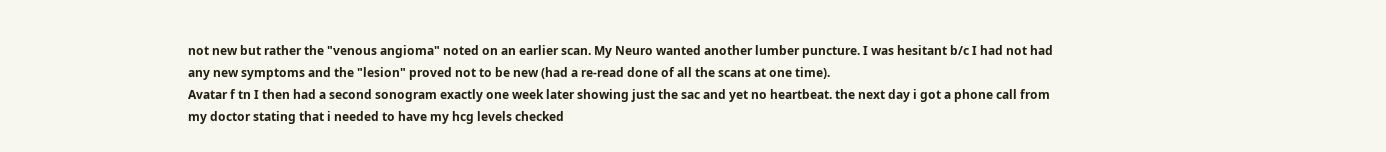not new but rather the "venous angioma" noted on an earlier scan. My Neuro wanted another lumber puncture. I was hesitant b/c I had not had any new symptoms and the "lesion" proved not to be new (had a re-read done of all the scans at one time).
Avatar f tn I then had a second sonogram exactly one week later showing just the sac and yet no heartbeat. the next day i got a phone call from my doctor stating that i needed to have my hcg levels checked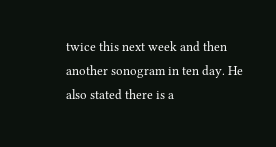twice this next week and then another sonogram in ten day. He also stated there is a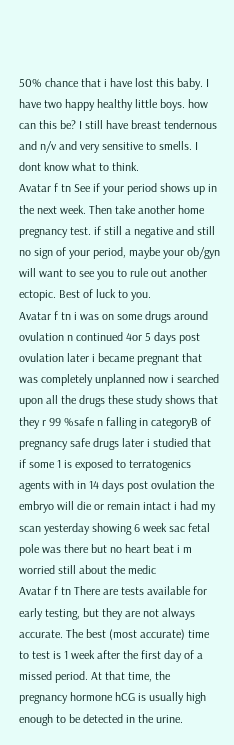50% chance that i have lost this baby. I have two happy healthy little boys. how can this be? I still have breast tendernous and n/v and very sensitive to smells. I dont know what to think.
Avatar f tn See if your period shows up in the next week. Then take another home pregnancy test. if still a negative and still no sign of your period, maybe your ob/gyn will want to see you to rule out another ectopic. Best of luck to you.
Avatar f tn i was on some drugs around ovulation n continued 4or 5 days post ovulation later i became pregnant that was completely unplanned now i searched upon all the drugs these study shows that they r 99 %safe n falling in categoryB of pregnancy safe drugs later i studied that if some 1 is exposed to terratogenics agents with in 14 days post ovulation the embryo will die or remain intact i had my scan yesterday showing 6 week sac fetal pole was there but no heart beat i m worried still about the medic
Avatar f tn There are tests available for early testing, but they are not always accurate. The best (most accurate) time to test is 1 week after the first day of a missed period. At that time, the pregnancy hormone hCG is usually high enough to be detected in the urine.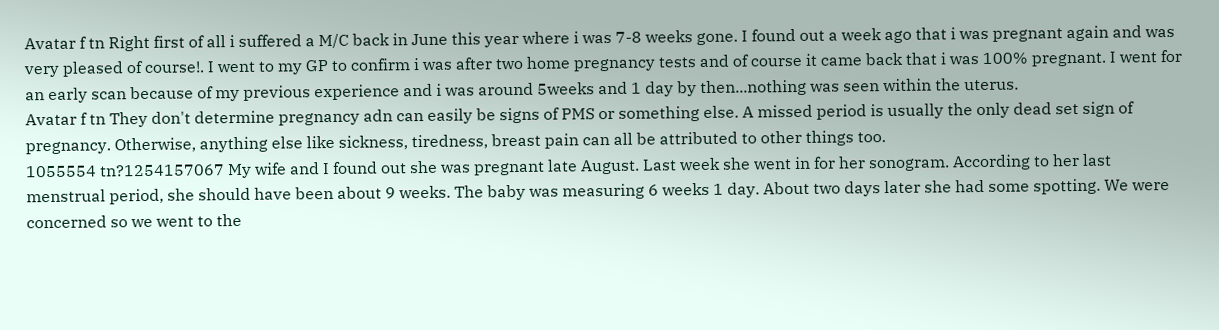Avatar f tn Right first of all i suffered a M/C back in June this year where i was 7-8 weeks gone. I found out a week ago that i was pregnant again and was very pleased of course!. I went to my GP to confirm i was after two home pregnancy tests and of course it came back that i was 100% pregnant. I went for an early scan because of my previous experience and i was around 5weeks and 1 day by then...nothing was seen within the uterus.
Avatar f tn They don't determine pregnancy adn can easily be signs of PMS or something else. A missed period is usually the only dead set sign of pregnancy. Otherwise, anything else like sickness, tiredness, breast pain can all be attributed to other things too.
1055554 tn?1254157067 My wife and I found out she was pregnant late August. Last week she went in for her sonogram. According to her last menstrual period, she should have been about 9 weeks. The baby was measuring 6 weeks 1 day. About two days later she had some spotting. We were concerned so we went to the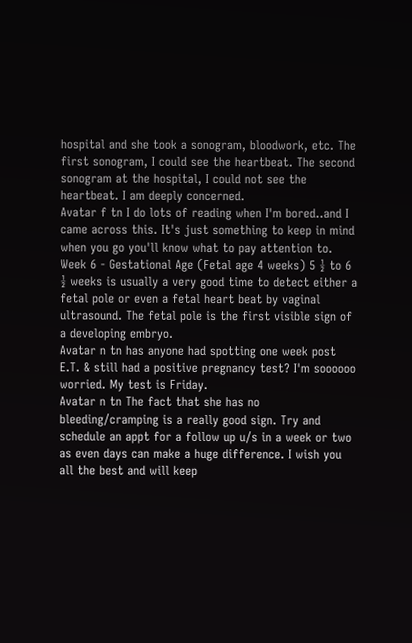hospital and she took a sonogram, bloodwork, etc. The first sonogram, I could see the heartbeat. The second sonogram at the hospital, I could not see the heartbeat. I am deeply concerned.
Avatar f tn I do lots of reading when I'm bored..and I came across this. It's just something to keep in mind when you go you'll know what to pay attention to. Week 6 - Gestational Age (Fetal age 4 weeks) 5 ½ to 6 ½ weeks is usually a very good time to detect either a fetal pole or even a fetal heart beat by vaginal ultrasound. The fetal pole is the first visible sign of a developing embryo.
Avatar n tn has anyone had spotting one week post E.T. & still had a positive pregnancy test? I'm soooooo worried. My test is Friday.
Avatar n tn The fact that she has no bleeding/cramping is a really good sign. Try and schedule an appt for a follow up u/s in a week or two as even days can make a huge difference. I wish you all the best and will keep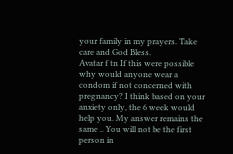your family in my prayers. Take care and God Bless.
Avatar f tn If this were possible why would anyone wear a condom if not concerned with pregnancy? I think based on your anxiety only, the 6 week would help you. My answer remains the same .. You will not be the first person in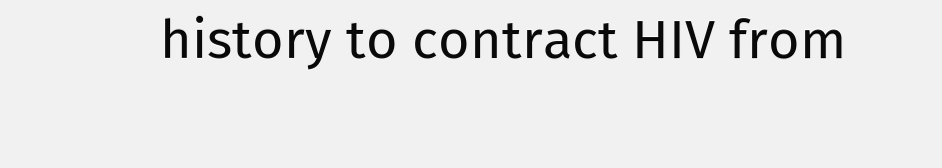history to contract HIV from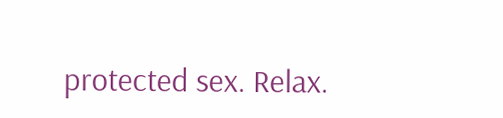protected sex. Relax.